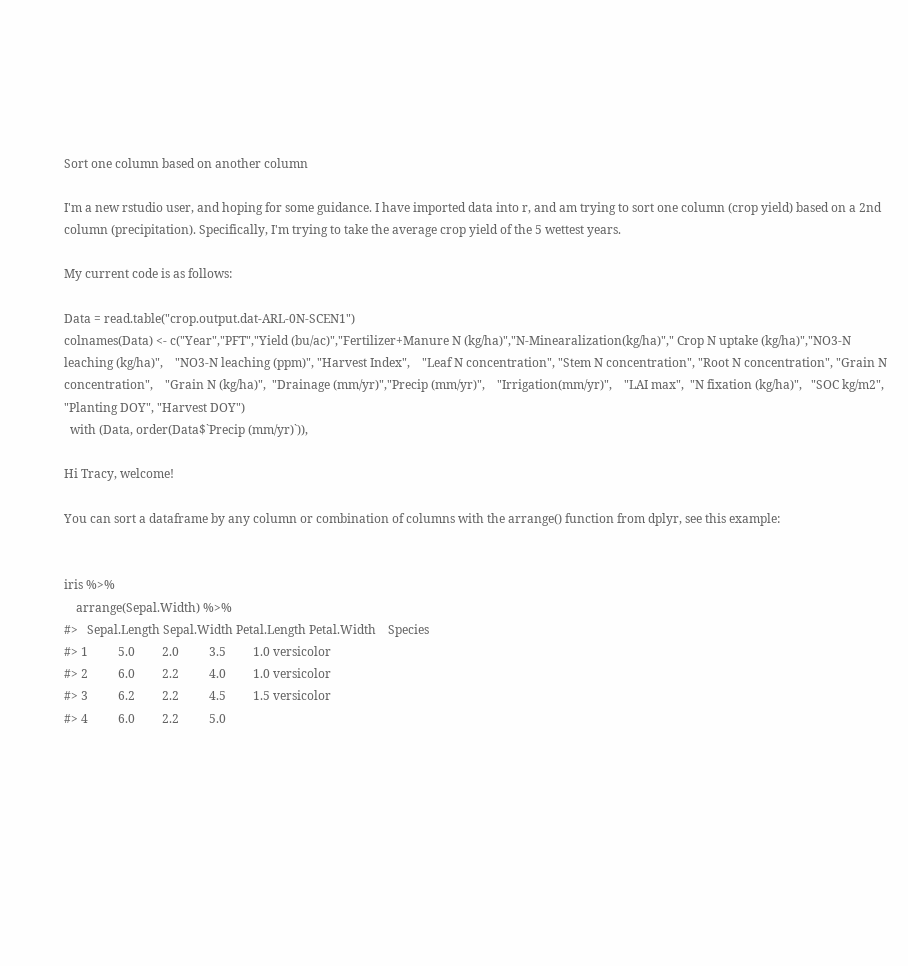Sort one column based on another column

I'm a new rstudio user, and hoping for some guidance. I have imported data into r, and am trying to sort one column (crop yield) based on a 2nd column (precipitation). Specifically, I'm trying to take the average crop yield of the 5 wettest years.

My current code is as follows:

Data = read.table("crop.output.dat-ARL-0N-SCEN1")
colnames(Data) <- c("Year","PFT","Yield (bu/ac)","Fertilizer+Manure N (kg/ha)","N-Minearalization(kg/ha)"," Crop N uptake (kg/ha)","NO3-N leaching (kg/ha)",    "NO3-N leaching (ppm)", "Harvest Index",    "Leaf N concentration", "Stem N concentration", "Root N concentration", "Grain N concentration",    "Grain N (kg/ha)",  "Drainage (mm/yr)","Precip (mm/yr)",    "Irrigation(mm/yr)",    "LAI max",  "N fixation (kg/ha)",   "SOC kg/m2",    "Planting DOY", "Harvest DOY")
  with (Data, order(Data$`Precip (mm/yr)`)),

Hi Tracy, welcome!

You can sort a dataframe by any column or combination of columns with the arrange() function from dplyr, see this example:


iris %>%
    arrange(Sepal.Width) %>%
#>   Sepal.Length Sepal.Width Petal.Length Petal.Width    Species
#> 1          5.0         2.0          3.5         1.0 versicolor
#> 2          6.0         2.2          4.0         1.0 versicolor
#> 3          6.2         2.2          4.5         1.5 versicolor
#> 4          6.0         2.2          5.0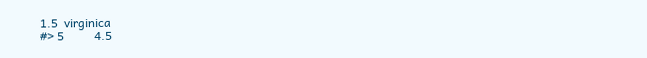1.5  virginica
#> 5          4.5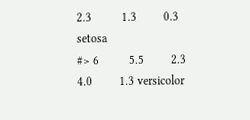2.3          1.3         0.3     setosa
#> 6          5.5         2.3          4.0         1.3 versicolor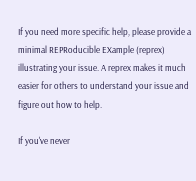If you need more specific help, please provide a minimal REPRoducible EXample (reprex) illustrating your issue. A reprex makes it much easier for others to understand your issue and figure out how to help.

If you've never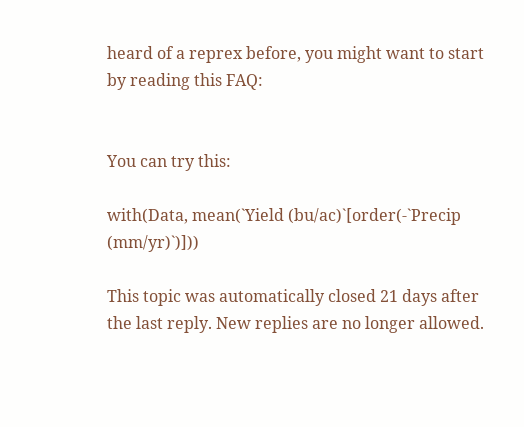heard of a reprex before, you might want to start by reading this FAQ:


You can try this:

with(Data, mean(`Yield (bu/ac)`[order(-`Precip (mm/yr)`)]))

This topic was automatically closed 21 days after the last reply. New replies are no longer allowed.